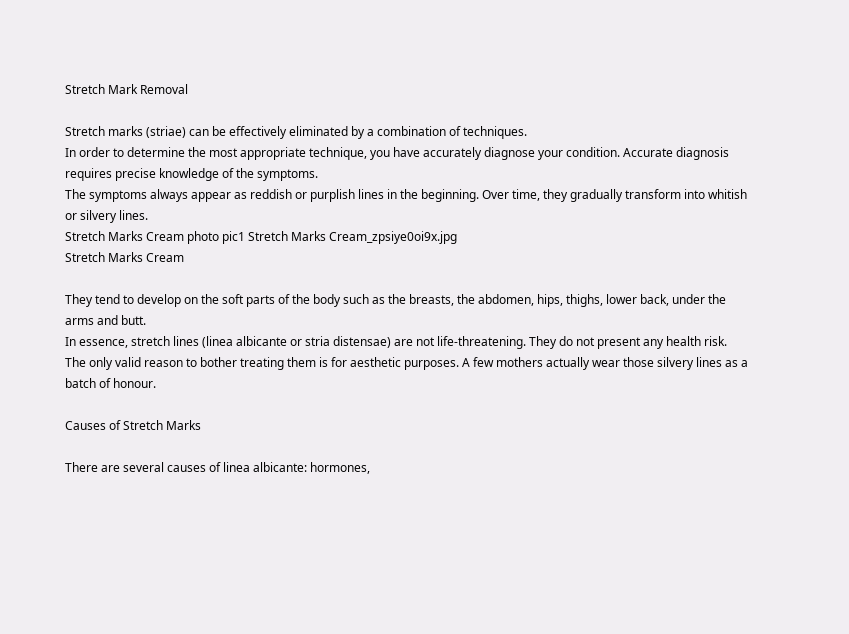Stretch Mark Removal

Stretch marks (striae) can be effectively eliminated by a combination of techniques.
In order to determine the most appropriate technique, you have accurately diagnose your condition. Accurate diagnosis requires precise knowledge of the symptoms.
The symptoms always appear as reddish or purplish lines in the beginning. Over time, they gradually transform into whitish or silvery lines.
Stretch Marks Cream photo pic1 Stretch Marks Cream_zpsiye0oi9x.jpg
Stretch Marks Cream

They tend to develop on the soft parts of the body such as the breasts, the abdomen, hips, thighs, lower back, under the arms and butt.
In essence, stretch lines (linea albicante or stria distensae) are not life-threatening. They do not present any health risk.
The only valid reason to bother treating them is for aesthetic purposes. A few mothers actually wear those silvery lines as a batch of honour.

Causes of Stretch Marks

There are several causes of linea albicante: hormones,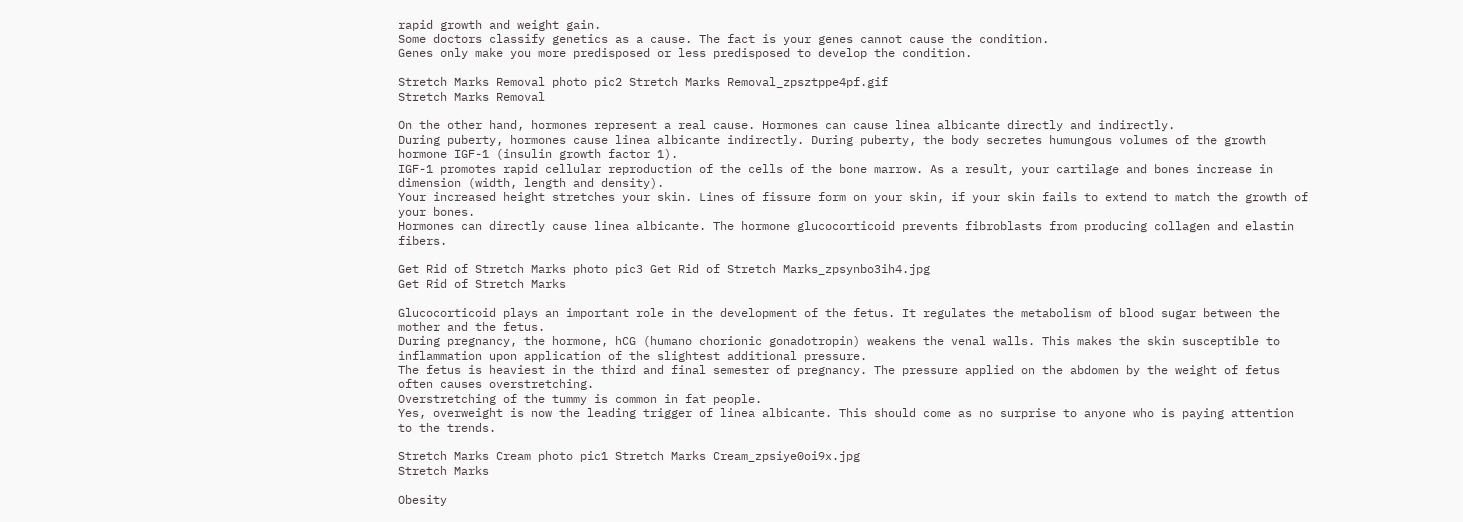rapid growth and weight gain.
Some doctors classify genetics as a cause. The fact is your genes cannot cause the condition.
Genes only make you more predisposed or less predisposed to develop the condition.

Stretch Marks Removal photo pic2 Stretch Marks Removal_zpsztppe4pf.gif
Stretch Marks Removal

On the other hand, hormones represent a real cause. Hormones can cause linea albicante directly and indirectly.
During puberty, hormones cause linea albicante indirectly. During puberty, the body secretes humungous volumes of the growth hormone IGF-1 (insulin growth factor 1).
IGF-1 promotes rapid cellular reproduction of the cells of the bone marrow. As a result, your cartilage and bones increase in dimension (width, length and density).
Your increased height stretches your skin. Lines of fissure form on your skin, if your skin fails to extend to match the growth of your bones.
Hormones can directly cause linea albicante. The hormone glucocorticoid prevents fibroblasts from producing collagen and elastin fibers.

Get Rid of Stretch Marks photo pic3 Get Rid of Stretch Marks_zpsynbo3ih4.jpg
Get Rid of Stretch Marks

Glucocorticoid plays an important role in the development of the fetus. It regulates the metabolism of blood sugar between the mother and the fetus.
During pregnancy, the hormone, hCG (humano chorionic gonadotropin) weakens the venal walls. This makes the skin susceptible to inflammation upon application of the slightest additional pressure.
The fetus is heaviest in the third and final semester of pregnancy. The pressure applied on the abdomen by the weight of fetus often causes overstretching.
Overstretching of the tummy is common in fat people.
Yes, overweight is now the leading trigger of linea albicante. This should come as no surprise to anyone who is paying attention to the trends.

Stretch Marks Cream photo pic1 Stretch Marks Cream_zpsiye0oi9x.jpg
Stretch Marks

Obesity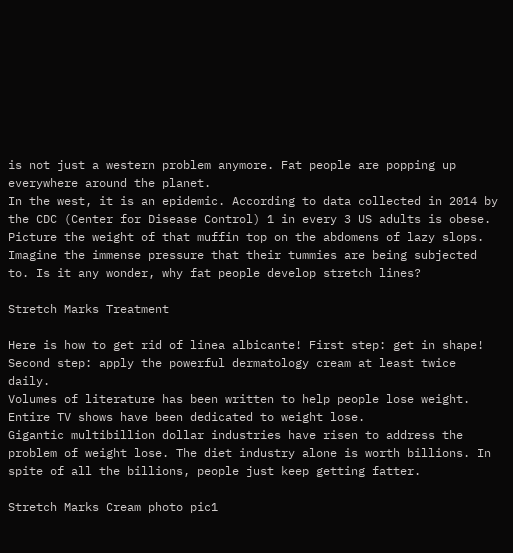is not just a western problem anymore. Fat people are popping up everywhere around the planet.
In the west, it is an epidemic. According to data collected in 2014 by the CDC (Center for Disease Control) 1 in every 3 US adults is obese.
Picture the weight of that muffin top on the abdomens of lazy slops. Imagine the immense pressure that their tummies are being subjected to. Is it any wonder, why fat people develop stretch lines?

Stretch Marks Treatment

Here is how to get rid of linea albicante! First step: get in shape! Second step: apply the powerful dermatology cream at least twice daily.
Volumes of literature has been written to help people lose weight. Entire TV shows have been dedicated to weight lose.
Gigantic multibillion dollar industries have risen to address the problem of weight lose. The diet industry alone is worth billions. In spite of all the billions, people just keep getting fatter.

Stretch Marks Cream photo pic1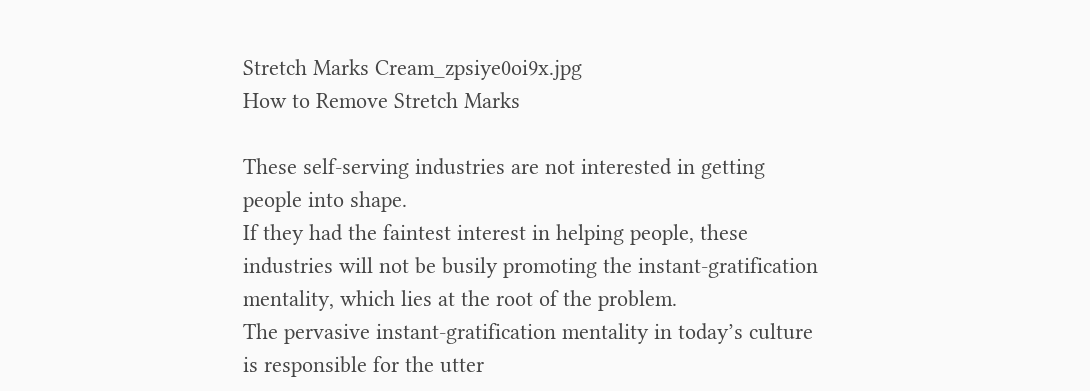Stretch Marks Cream_zpsiye0oi9x.jpg
How to Remove Stretch Marks

These self-serving industries are not interested in getting people into shape.
If they had the faintest interest in helping people, these industries will not be busily promoting the instant-gratification mentality, which lies at the root of the problem.
The pervasive instant-gratification mentality in today’s culture is responsible for the utter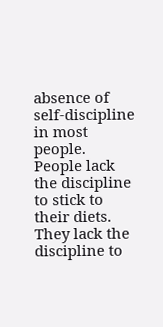absence of self-discipline in most people.
People lack the discipline to stick to their diets. They lack the discipline to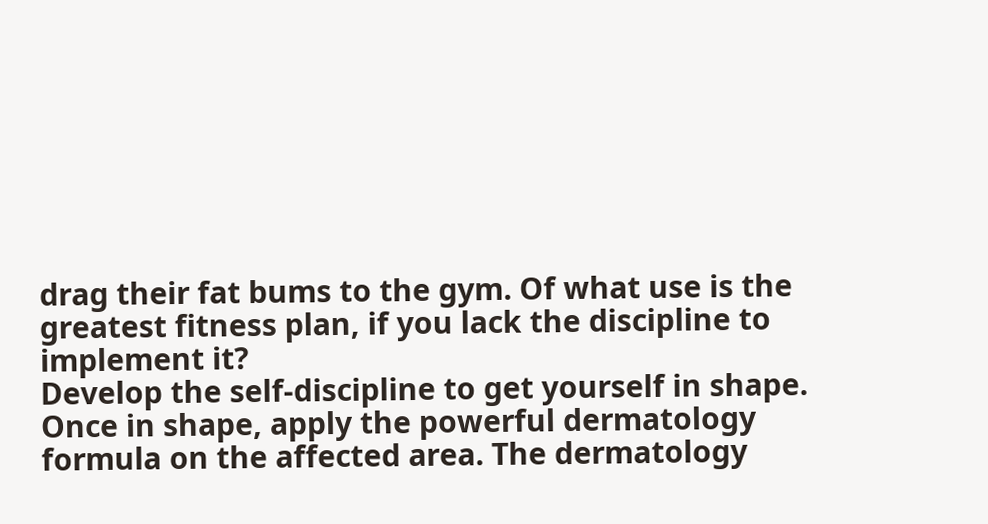drag their fat bums to the gym. Of what use is the greatest fitness plan, if you lack the discipline to implement it?
Develop the self-discipline to get yourself in shape.
Once in shape, apply the powerful dermatology formula on the affected area. The dermatology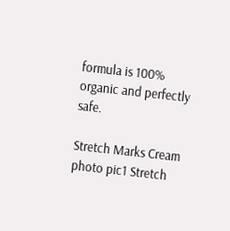formula is 100% organic and perfectly safe.

Stretch Marks Cream photo pic1 Stretch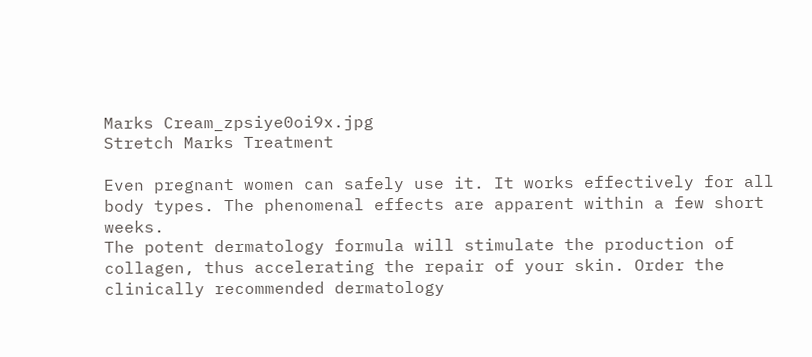Marks Cream_zpsiye0oi9x.jpg
Stretch Marks Treatment

Even pregnant women can safely use it. It works effectively for all body types. The phenomenal effects are apparent within a few short weeks.
The potent dermatology formula will stimulate the production of collagen, thus accelerating the repair of your skin. Order the clinically recommended dermatology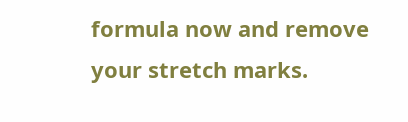formula now and remove your stretch marks.